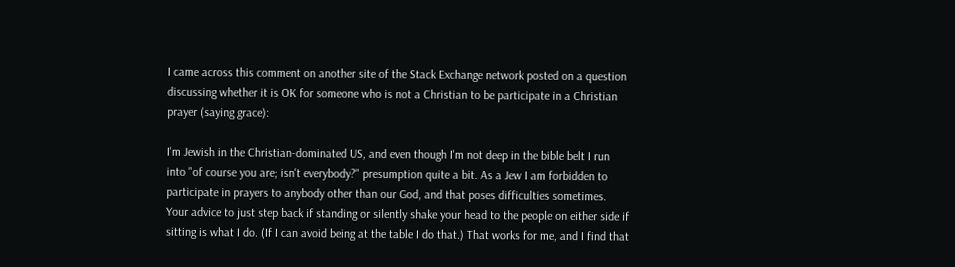I came across this comment on another site of the Stack Exchange network posted on a question discussing whether it is OK for someone who is not a Christian to be participate in a Christian prayer (saying grace):

I'm Jewish in the Christian-dominated US, and even though I'm not deep in the bible belt I run into "of course you are; isn't everybody?" presumption quite a bit. As a Jew I am forbidden to participate in prayers to anybody other than our God, and that poses difficulties sometimes. Your advice to just step back if standing or silently shake your head to the people on either side if sitting is what I do. (If I can avoid being at the table I do that.) That works for me, and I find that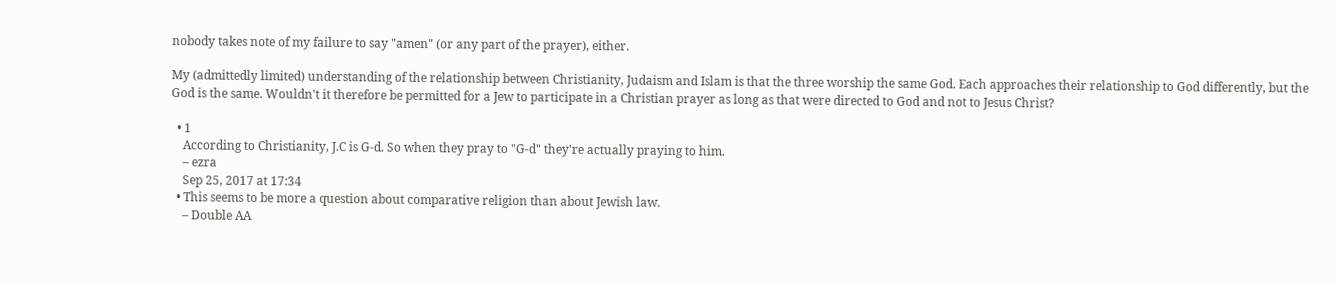nobody takes note of my failure to say "amen" (or any part of the prayer), either.

My (admittedly limited) understanding of the relationship between Christianity, Judaism and Islam is that the three worship the same God. Each approaches their relationship to God differently, but the God is the same. Wouldn't it therefore be permitted for a Jew to participate in a Christian prayer as long as that were directed to God and not to Jesus Christ?

  • 1
    According to Christianity, J.C is G-d. So when they pray to "G-d" they're actually praying to him.
    – ezra
    Sep 25, 2017 at 17:34
  • This seems to be more a question about comparative religion than about Jewish law.
    – Double AA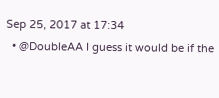Sep 25, 2017 at 17:34
  • @DoubleAA I guess it would be if the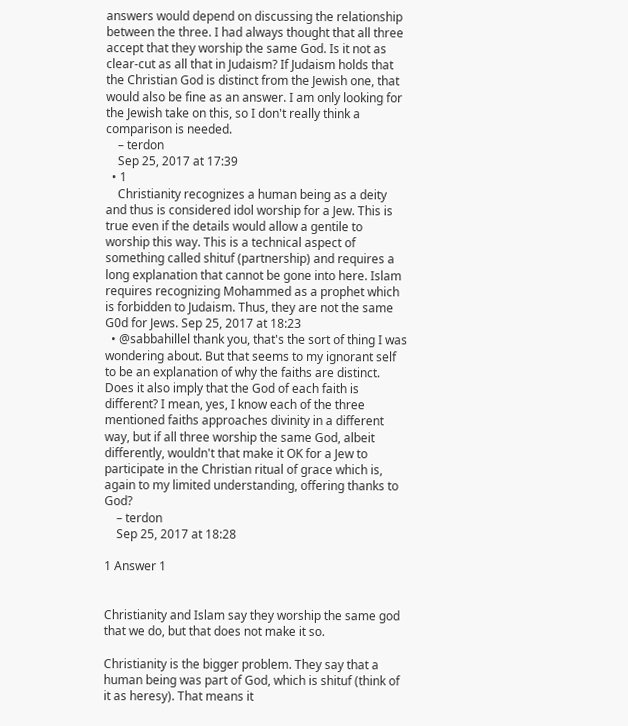answers would depend on discussing the relationship between the three. I had always thought that all three accept that they worship the same God. Is it not as clear-cut as all that in Judaism? If Judaism holds that the Christian God is distinct from the Jewish one, that would also be fine as an answer. I am only looking for the Jewish take on this, so I don't really think a comparison is needed.
    – terdon
    Sep 25, 2017 at 17:39
  • 1
    Christianity recognizes a human being as a deity and thus is considered idol worship for a Jew. This is true even if the details would allow a gentile to worship this way. This is a technical aspect of something called shituf (partnership) and requires a long explanation that cannot be gone into here. Islam requires recognizing Mohammed as a prophet which is forbidden to Judaism. Thus, they are not the same G0d for Jews. Sep 25, 2017 at 18:23
  • @sabbahillel thank you, that's the sort of thing I was wondering about. But that seems to my ignorant self to be an explanation of why the faiths are distinct. Does it also imply that the God of each faith is different? I mean, yes, I know each of the three mentioned faiths approaches divinity in a different way, but if all three worship the same God, albeit differently, wouldn't that make it OK for a Jew to participate in the Christian ritual of grace which is, again to my limited understanding, offering thanks to God?
    – terdon
    Sep 25, 2017 at 18:28

1 Answer 1


Christianity and Islam say they worship the same god that we do, but that does not make it so.

Christianity is the bigger problem. They say that a human being was part of God, which is shituf (think of it as heresy). That means it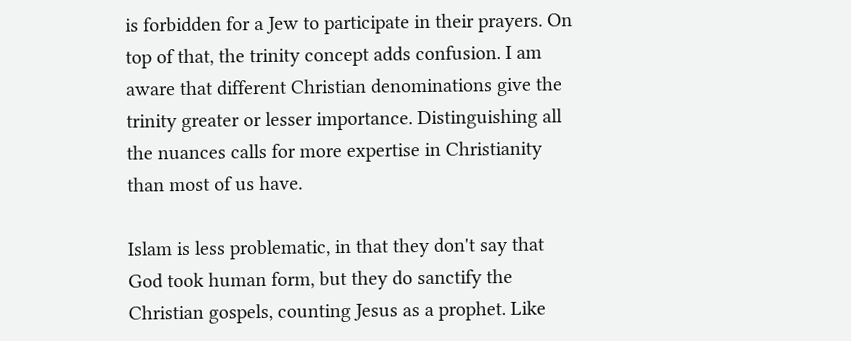is forbidden for a Jew to participate in their prayers. On top of that, the trinity concept adds confusion. I am aware that different Christian denominations give the trinity greater or lesser importance. Distinguishing all the nuances calls for more expertise in Christianity than most of us have.

Islam is less problematic, in that they don't say that God took human form, but they do sanctify the Christian gospels, counting Jesus as a prophet. Like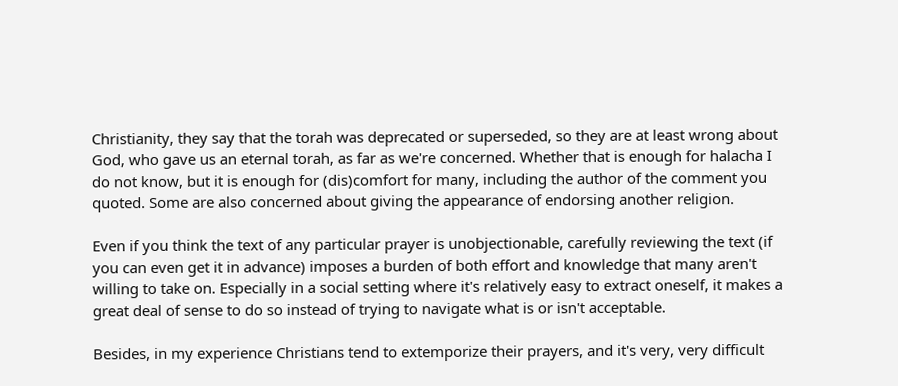Christianity, they say that the torah was deprecated or superseded, so they are at least wrong about God, who gave us an eternal torah, as far as we're concerned. Whether that is enough for halacha I do not know, but it is enough for (dis)comfort for many, including the author of the comment you quoted. Some are also concerned about giving the appearance of endorsing another religion.

Even if you think the text of any particular prayer is unobjectionable, carefully reviewing the text (if you can even get it in advance) imposes a burden of both effort and knowledge that many aren't willing to take on. Especially in a social setting where it's relatively easy to extract oneself, it makes a great deal of sense to do so instead of trying to navigate what is or isn't acceptable.

Besides, in my experience Christians tend to extemporize their prayers, and it's very, very difficult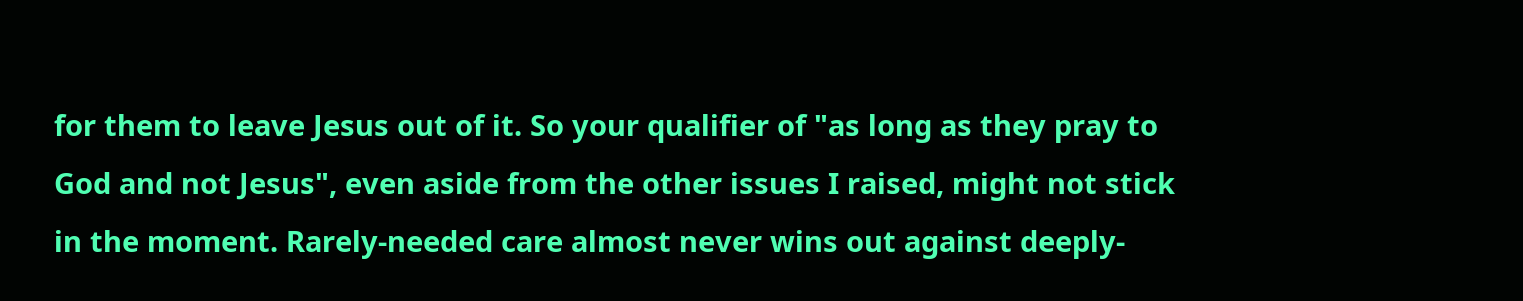for them to leave Jesus out of it. So your qualifier of "as long as they pray to God and not Jesus", even aside from the other issues I raised, might not stick in the moment. Rarely-needed care almost never wins out against deeply-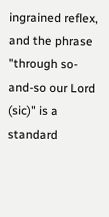ingrained reflex, and the phrase "through so-and-so our Lord (sic)" is a standard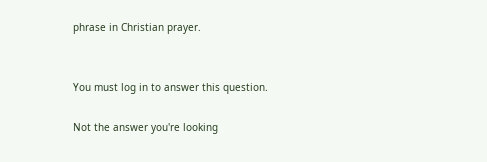phrase in Christian prayer.


You must log in to answer this question.

Not the answer you're looking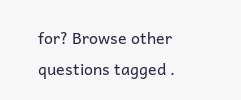for? Browse other questions tagged .